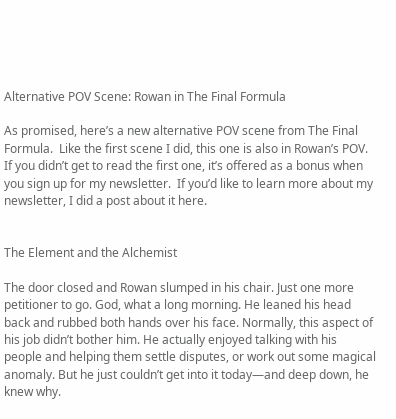Alternative POV Scene: Rowan in The Final Formula

As promised, here’s a new alternative POV scene from The Final Formula.  Like the first scene I did, this one is also in Rowan’s POV.  If you didn’t get to read the first one, it’s offered as a bonus when you sign up for my newsletter.  If you’d like to learn more about my newsletter, I did a post about it here.


The Element and the Alchemist

The door closed and Rowan slumped in his chair. Just one more petitioner to go. God, what a long morning. He leaned his head back and rubbed both hands over his face. Normally, this aspect of his job didn’t bother him. He actually enjoyed talking with his people and helping them settle disputes, or work out some magical anomaly. But he just couldn’t get into it today—and deep down, he knew why.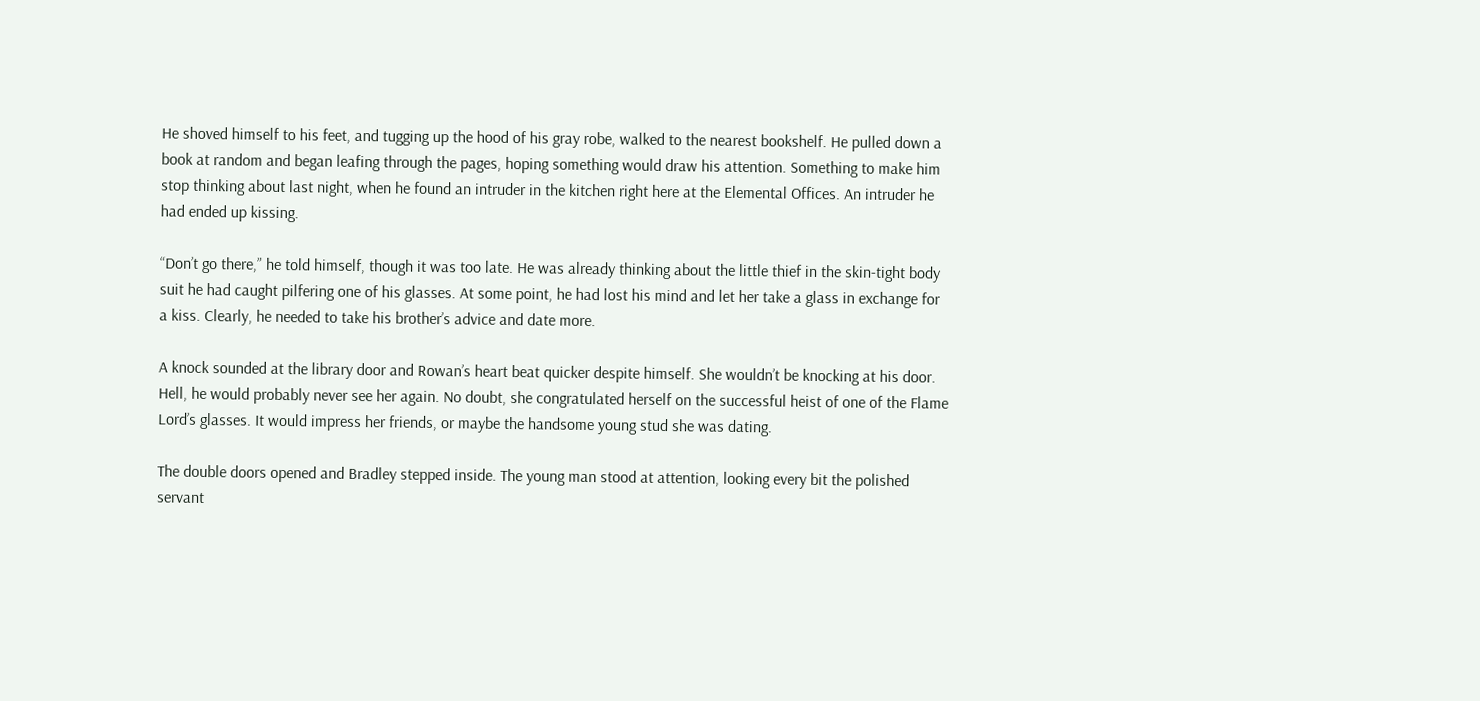He shoved himself to his feet, and tugging up the hood of his gray robe, walked to the nearest bookshelf. He pulled down a book at random and began leafing through the pages, hoping something would draw his attention. Something to make him stop thinking about last night, when he found an intruder in the kitchen right here at the Elemental Offices. An intruder he had ended up kissing.

“Don’t go there,” he told himself, though it was too late. He was already thinking about the little thief in the skin-tight body suit he had caught pilfering one of his glasses. At some point, he had lost his mind and let her take a glass in exchange for a kiss. Clearly, he needed to take his brother’s advice and date more.

A knock sounded at the library door and Rowan’s heart beat quicker despite himself. She wouldn’t be knocking at his door. Hell, he would probably never see her again. No doubt, she congratulated herself on the successful heist of one of the Flame Lord’s glasses. It would impress her friends, or maybe the handsome young stud she was dating.

The double doors opened and Bradley stepped inside. The young man stood at attention, looking every bit the polished servant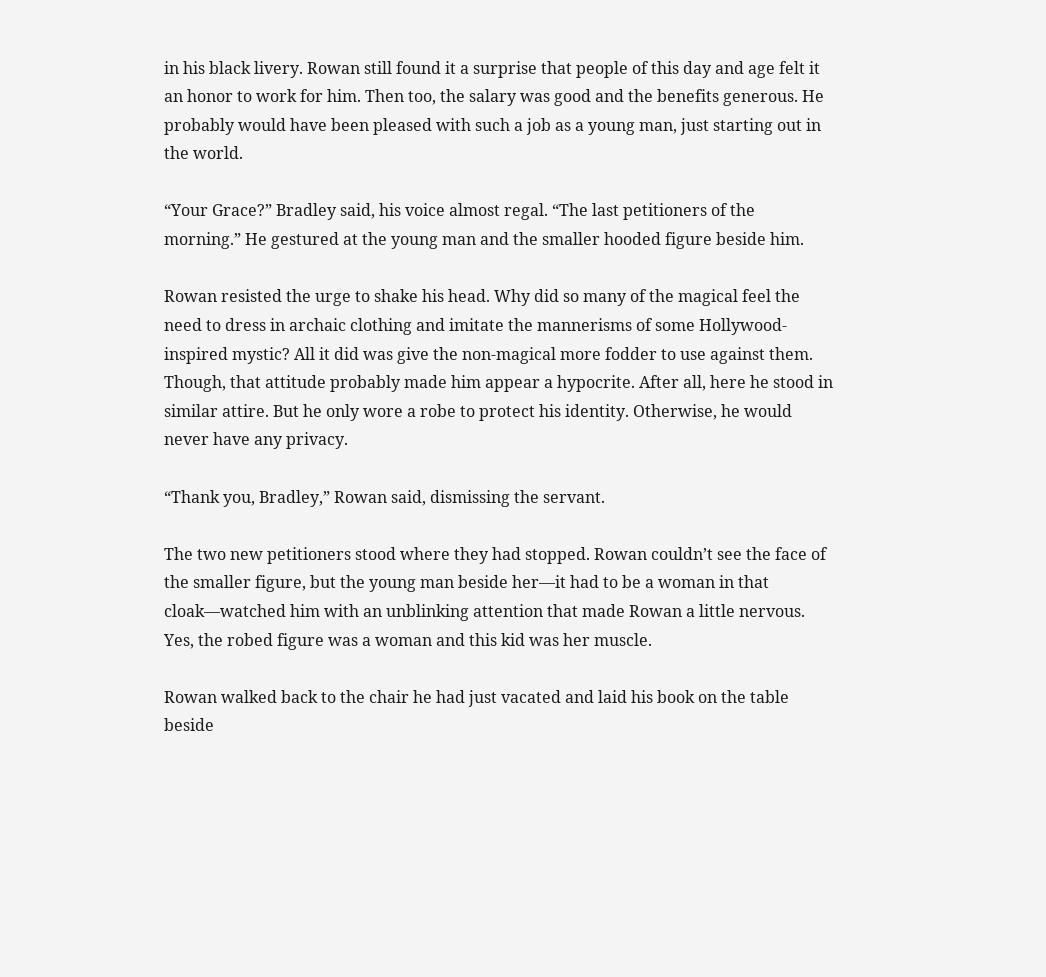in his black livery. Rowan still found it a surprise that people of this day and age felt it an honor to work for him. Then too, the salary was good and the benefits generous. He probably would have been pleased with such a job as a young man, just starting out in the world.

“Your Grace?” Bradley said, his voice almost regal. “The last petitioners of the morning.” He gestured at the young man and the smaller hooded figure beside him.

Rowan resisted the urge to shake his head. Why did so many of the magical feel the need to dress in archaic clothing and imitate the mannerisms of some Hollywood-inspired mystic? All it did was give the non-magical more fodder to use against them. Though, that attitude probably made him appear a hypocrite. After all, here he stood in similar attire. But he only wore a robe to protect his identity. Otherwise, he would never have any privacy.

“Thank you, Bradley,” Rowan said, dismissing the servant.

The two new petitioners stood where they had stopped. Rowan couldn’t see the face of the smaller figure, but the young man beside her—it had to be a woman in that cloak—watched him with an unblinking attention that made Rowan a little nervous. Yes, the robed figure was a woman and this kid was her muscle.

Rowan walked back to the chair he had just vacated and laid his book on the table beside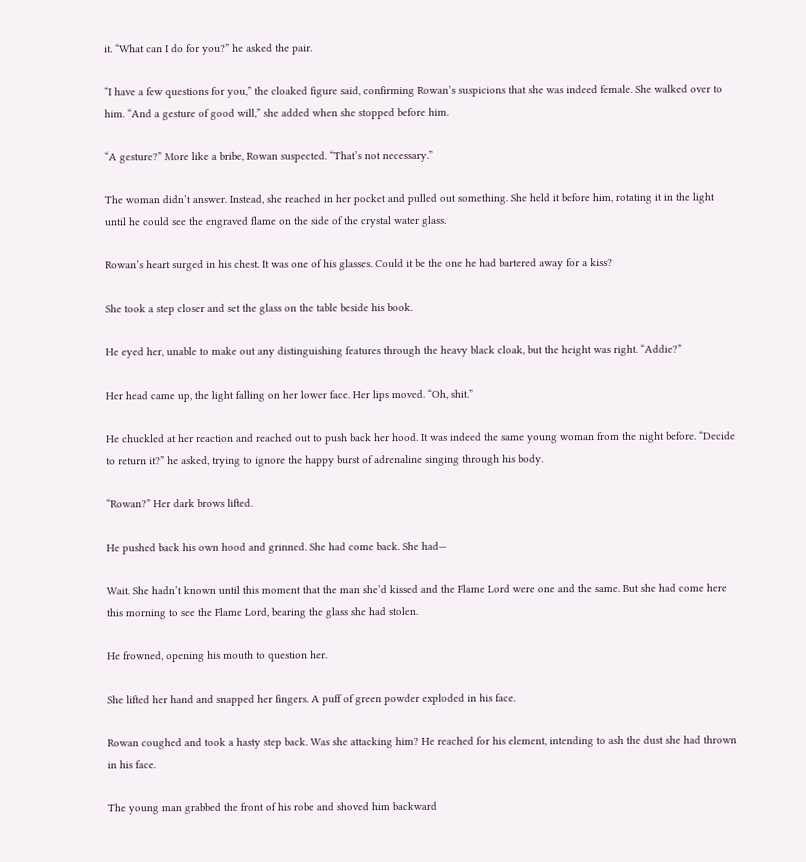it. “What can I do for you?” he asked the pair.

“I have a few questions for you,” the cloaked figure said, confirming Rowan’s suspicions that she was indeed female. She walked over to him. “And a gesture of good will,” she added when she stopped before him.

“A gesture?” More like a bribe, Rowan suspected. “That’s not necessary.”

The woman didn’t answer. Instead, she reached in her pocket and pulled out something. She held it before him, rotating it in the light until he could see the engraved flame on the side of the crystal water glass.

Rowan’s heart surged in his chest. It was one of his glasses. Could it be the one he had bartered away for a kiss?

She took a step closer and set the glass on the table beside his book.

He eyed her, unable to make out any distinguishing features through the heavy black cloak, but the height was right. “Addie?”

Her head came up, the light falling on her lower face. Her lips moved. “Oh, shit.”

He chuckled at her reaction and reached out to push back her hood. It was indeed the same young woman from the night before. “Decide to return it?” he asked, trying to ignore the happy burst of adrenaline singing through his body.

“Rowan?” Her dark brows lifted.

He pushed back his own hood and grinned. She had come back. She had—

Wait. She hadn’t known until this moment that the man she’d kissed and the Flame Lord were one and the same. But she had come here this morning to see the Flame Lord, bearing the glass she had stolen.

He frowned, opening his mouth to question her.

She lifted her hand and snapped her fingers. A puff of green powder exploded in his face.

Rowan coughed and took a hasty step back. Was she attacking him? He reached for his element, intending to ash the dust she had thrown in his face.

The young man grabbed the front of his robe and shoved him backward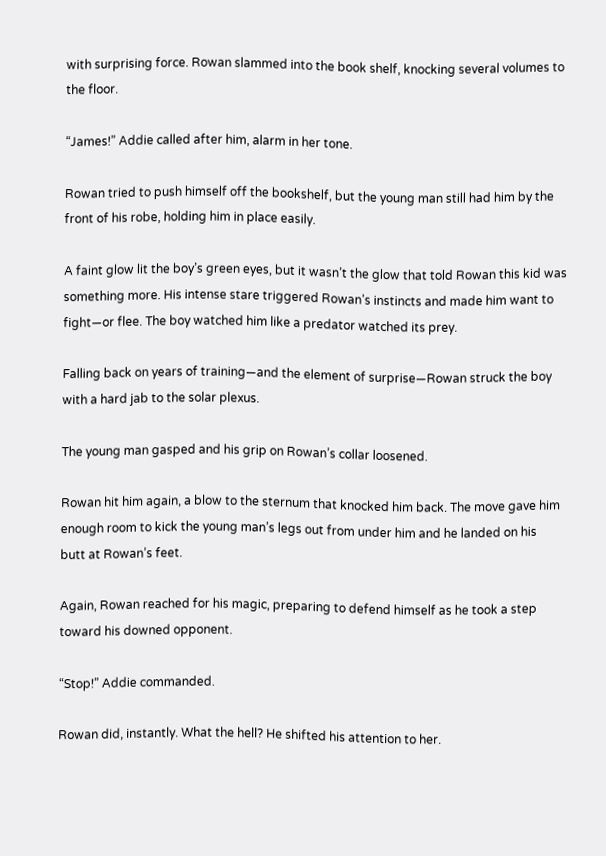with surprising force. Rowan slammed into the book shelf, knocking several volumes to the floor.

“James!” Addie called after him, alarm in her tone.

Rowan tried to push himself off the bookshelf, but the young man still had him by the front of his robe, holding him in place easily.

A faint glow lit the boy’s green eyes, but it wasn’t the glow that told Rowan this kid was something more. His intense stare triggered Rowan’s instincts and made him want to fight—or flee. The boy watched him like a predator watched its prey.

Falling back on years of training—and the element of surprise—Rowan struck the boy with a hard jab to the solar plexus.

The young man gasped and his grip on Rowan’s collar loosened.

Rowan hit him again, a blow to the sternum that knocked him back. The move gave him enough room to kick the young man’s legs out from under him and he landed on his butt at Rowan’s feet.

Again, Rowan reached for his magic, preparing to defend himself as he took a step toward his downed opponent.

“Stop!” Addie commanded.

Rowan did, instantly. What the hell? He shifted his attention to her.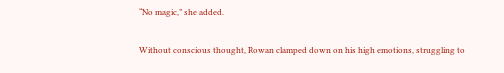“No magic,” she added.

Without conscious thought, Rowan clamped down on his high emotions, struggling to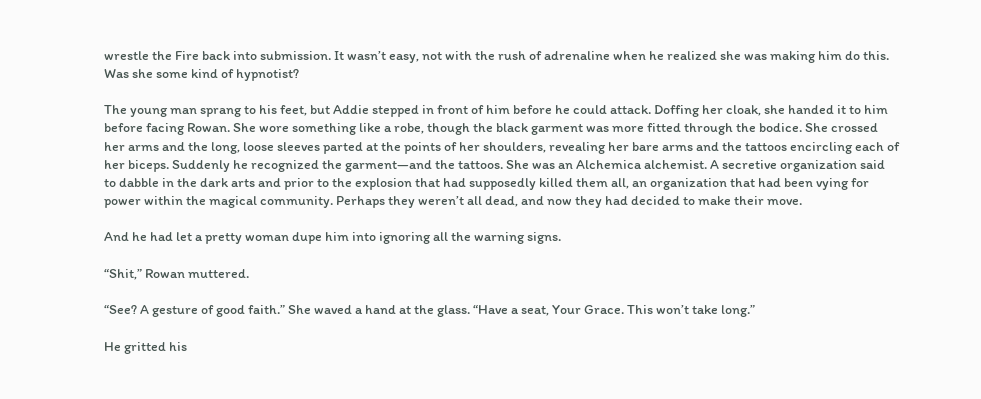wrestle the Fire back into submission. It wasn’t easy, not with the rush of adrenaline when he realized she was making him do this. Was she some kind of hypnotist?

The young man sprang to his feet, but Addie stepped in front of him before he could attack. Doffing her cloak, she handed it to him before facing Rowan. She wore something like a robe, though the black garment was more fitted through the bodice. She crossed her arms and the long, loose sleeves parted at the points of her shoulders, revealing her bare arms and the tattoos encircling each of her biceps. Suddenly he recognized the garment—and the tattoos. She was an Alchemica alchemist. A secretive organization said to dabble in the dark arts and prior to the explosion that had supposedly killed them all, an organization that had been vying for power within the magical community. Perhaps they weren’t all dead, and now they had decided to make their move.

And he had let a pretty woman dupe him into ignoring all the warning signs.

“Shit,” Rowan muttered.

“See? A gesture of good faith.” She waved a hand at the glass. “Have a seat, Your Grace. This won’t take long.”

He gritted his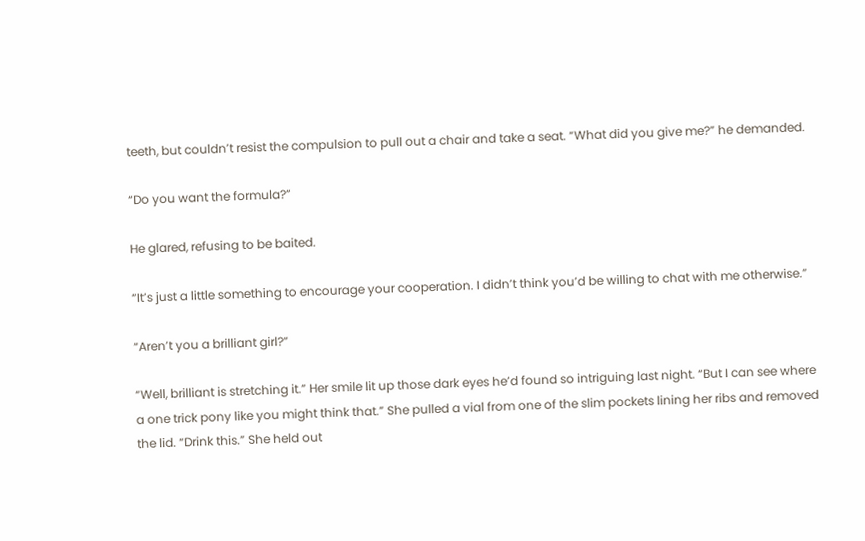teeth, but couldn’t resist the compulsion to pull out a chair and take a seat. “What did you give me?” he demanded.

“Do you want the formula?”

He glared, refusing to be baited.

“It’s just a little something to encourage your cooperation. I didn’t think you’d be willing to chat with me otherwise.”

“Aren’t you a brilliant girl?”

“Well, brilliant is stretching it.” Her smile lit up those dark eyes he’d found so intriguing last night. “But I can see where a one trick pony like you might think that.” She pulled a vial from one of the slim pockets lining her ribs and removed the lid. “Drink this.” She held out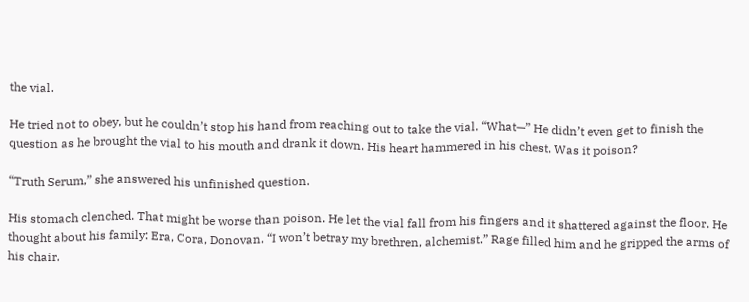the vial.

He tried not to obey, but he couldn’t stop his hand from reaching out to take the vial. “What—” He didn’t even get to finish the question as he brought the vial to his mouth and drank it down. His heart hammered in his chest. Was it poison?

“Truth Serum,” she answered his unfinished question.

His stomach clenched. That might be worse than poison. He let the vial fall from his fingers and it shattered against the floor. He thought about his family: Era, Cora, Donovan. “I won’t betray my brethren, alchemist.” Rage filled him and he gripped the arms of his chair.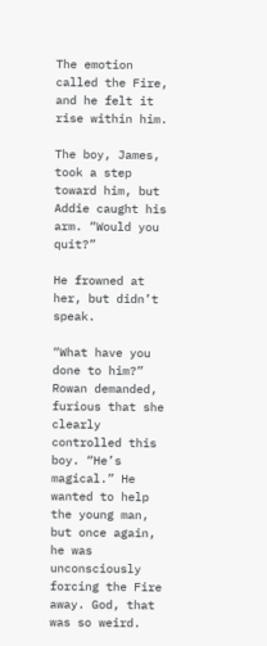The emotion called the Fire, and he felt it rise within him.

The boy, James, took a step toward him, but Addie caught his arm. “Would you quit?”

He frowned at her, but didn’t speak.

“What have you done to him?” Rowan demanded, furious that she clearly controlled this boy. “He’s magical.” He wanted to help the young man, but once again, he was unconsciously forcing the Fire away. God, that was so weird.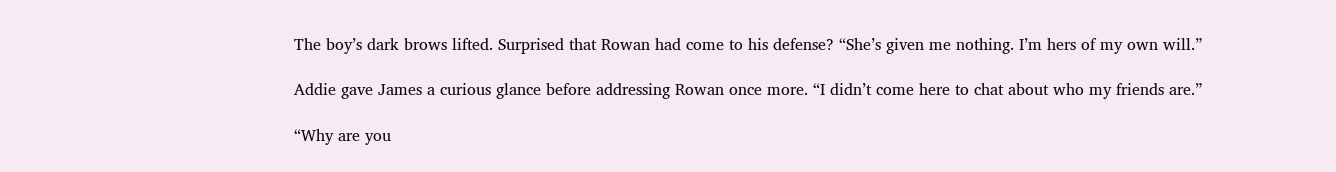The boy’s dark brows lifted. Surprised that Rowan had come to his defense? “She’s given me nothing. I’m hers of my own will.”

Addie gave James a curious glance before addressing Rowan once more. “I didn’t come here to chat about who my friends are.”

“Why are you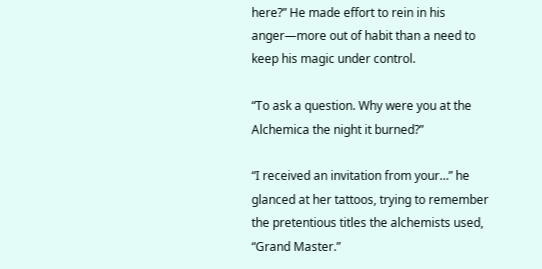here?” He made effort to rein in his anger—more out of habit than a need to keep his magic under control.

“To ask a question. Why were you at the Alchemica the night it burned?”

“I received an invitation from your…” he glanced at her tattoos, trying to remember the pretentious titles the alchemists used, “Grand Master.”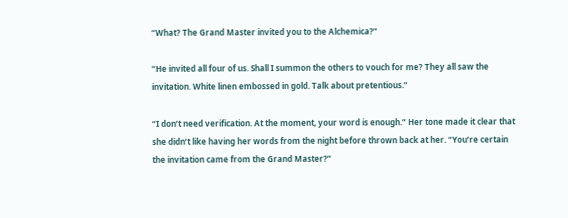“What? The Grand Master invited you to the Alchemica?”

“He invited all four of us. Shall I summon the others to vouch for me? They all saw the invitation. White linen embossed in gold. Talk about pretentious.”

“I don’t need verification. At the moment, your word is enough.” Her tone made it clear that she didn’t like having her words from the night before thrown back at her. “You’re certain the invitation came from the Grand Master?”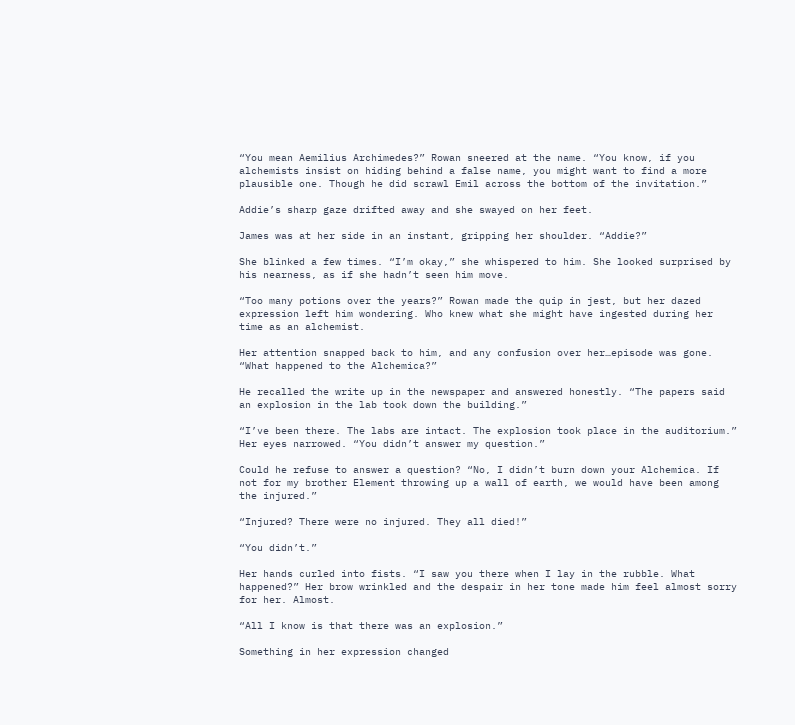“You mean Aemilius Archimedes?” Rowan sneered at the name. “You know, if you alchemists insist on hiding behind a false name, you might want to find a more plausible one. Though he did scrawl Emil across the bottom of the invitation.”

Addie’s sharp gaze drifted away and she swayed on her feet.

James was at her side in an instant, gripping her shoulder. “Addie?”

She blinked a few times. “I’m okay,” she whispered to him. She looked surprised by his nearness, as if she hadn’t seen him move.

“Too many potions over the years?” Rowan made the quip in jest, but her dazed expression left him wondering. Who knew what she might have ingested during her time as an alchemist.

Her attention snapped back to him, and any confusion over her…episode was gone. “What happened to the Alchemica?”

He recalled the write up in the newspaper and answered honestly. “The papers said an explosion in the lab took down the building.”

“I’ve been there. The labs are intact. The explosion took place in the auditorium.” Her eyes narrowed. “You didn’t answer my question.”

Could he refuse to answer a question? “No, I didn’t burn down your Alchemica. If not for my brother Element throwing up a wall of earth, we would have been among the injured.”

“Injured? There were no injured. They all died!”

“You didn’t.”

Her hands curled into fists. “I saw you there when I lay in the rubble. What happened?” Her brow wrinkled and the despair in her tone made him feel almost sorry for her. Almost.

“All I know is that there was an explosion.”

Something in her expression changed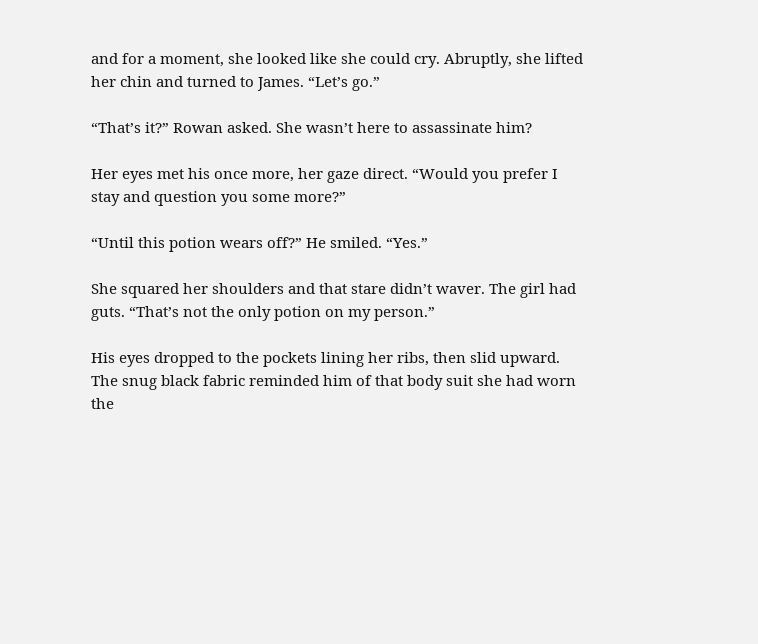and for a moment, she looked like she could cry. Abruptly, she lifted her chin and turned to James. “Let’s go.”

“That’s it?” Rowan asked. She wasn’t here to assassinate him?

Her eyes met his once more, her gaze direct. “Would you prefer I stay and question you some more?”

“Until this potion wears off?” He smiled. “Yes.”

She squared her shoulders and that stare didn’t waver. The girl had guts. “That’s not the only potion on my person.”

His eyes dropped to the pockets lining her ribs, then slid upward. The snug black fabric reminded him of that body suit she had worn the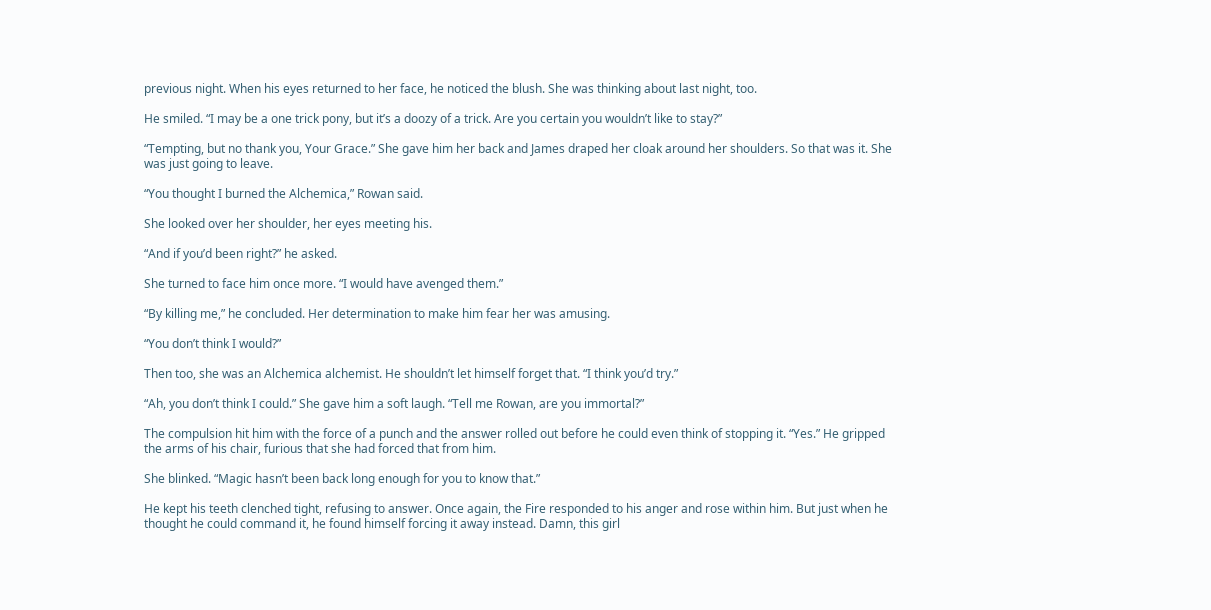previous night. When his eyes returned to her face, he noticed the blush. She was thinking about last night, too.

He smiled. “I may be a one trick pony, but it’s a doozy of a trick. Are you certain you wouldn’t like to stay?”

“Tempting, but no thank you, Your Grace.” She gave him her back and James draped her cloak around her shoulders. So that was it. She was just going to leave.

“You thought I burned the Alchemica,” Rowan said.

She looked over her shoulder, her eyes meeting his.

“And if you’d been right?” he asked.

She turned to face him once more. “I would have avenged them.”

“By killing me,” he concluded. Her determination to make him fear her was amusing.

“You don’t think I would?”

Then too, she was an Alchemica alchemist. He shouldn’t let himself forget that. “I think you’d try.”

“Ah, you don’t think I could.” She gave him a soft laugh. “Tell me Rowan, are you immortal?”

The compulsion hit him with the force of a punch and the answer rolled out before he could even think of stopping it. “Yes.” He gripped the arms of his chair, furious that she had forced that from him.

She blinked. “Magic hasn’t been back long enough for you to know that.”

He kept his teeth clenched tight, refusing to answer. Once again, the Fire responded to his anger and rose within him. But just when he thought he could command it, he found himself forcing it away instead. Damn, this girl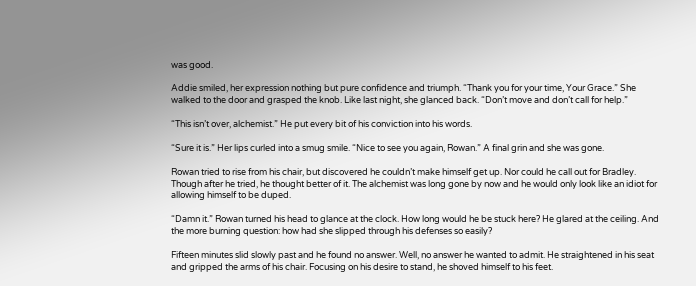was good.

Addie smiled, her expression nothing but pure confidence and triumph. “Thank you for your time, Your Grace.” She walked to the door and grasped the knob. Like last night, she glanced back. “Don’t move and don’t call for help.”

“This isn’t over, alchemist.” He put every bit of his conviction into his words.

“Sure it is.” Her lips curled into a smug smile. “Nice to see you again, Rowan.” A final grin and she was gone.

Rowan tried to rise from his chair, but discovered he couldn’t make himself get up. Nor could he call out for Bradley. Though after he tried, he thought better of it. The alchemist was long gone by now and he would only look like an idiot for allowing himself to be duped.

“Damn it.” Rowan turned his head to glance at the clock. How long would he be stuck here? He glared at the ceiling. And the more burning question: how had she slipped through his defenses so easily?

Fifteen minutes slid slowly past and he found no answer. Well, no answer he wanted to admit. He straightened in his seat and gripped the arms of his chair. Focusing on his desire to stand, he shoved himself to his feet.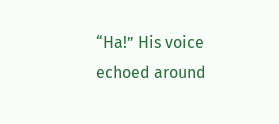“Ha!” His voice echoed around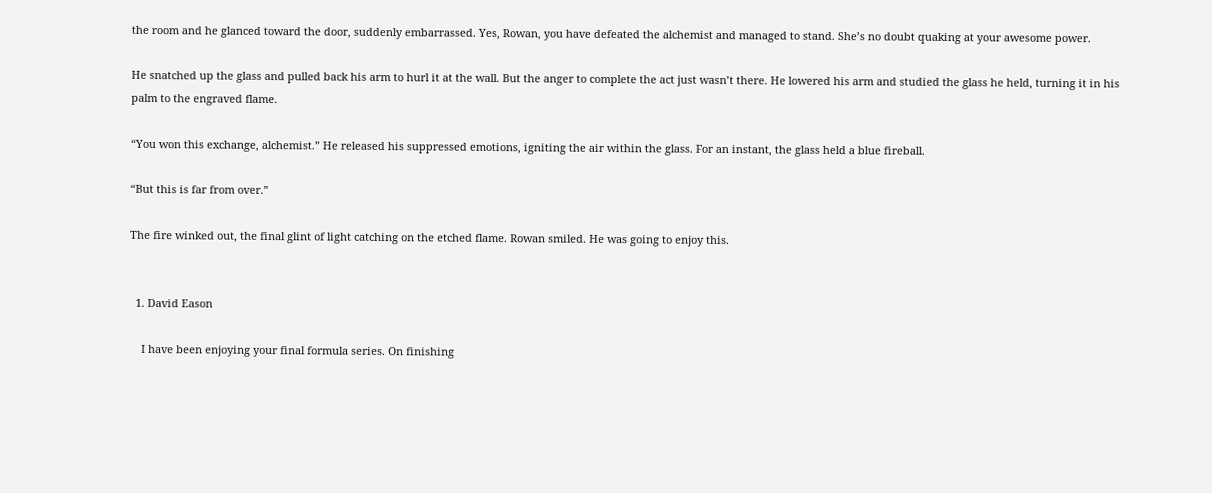the room and he glanced toward the door, suddenly embarrassed. Yes, Rowan, you have defeated the alchemist and managed to stand. She’s no doubt quaking at your awesome power.

He snatched up the glass and pulled back his arm to hurl it at the wall. But the anger to complete the act just wasn’t there. He lowered his arm and studied the glass he held, turning it in his palm to the engraved flame.

“You won this exchange, alchemist.” He released his suppressed emotions, igniting the air within the glass. For an instant, the glass held a blue fireball.

“But this is far from over.”

The fire winked out, the final glint of light catching on the etched flame. Rowan smiled. He was going to enjoy this.


  1. David Eason

    I have been enjoying your final formula series. On finishing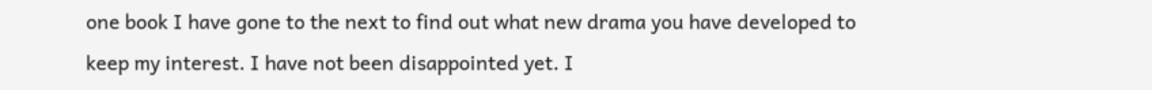one book I have gone to the next to find out what new drama you have developed to keep my interest. I have not been disappointed yet. I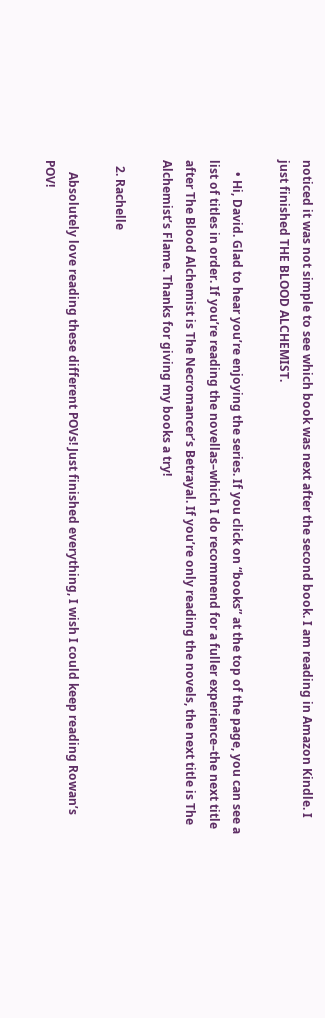noticed it was not simple to see which book was next after the second book. I am reading in Amazon Kindle. I just finished THE BLOOD ALCHEMIST.

    • Hi, David. Glad to hear you’re enjoying the series. If you click on “books” at the top of the page, you can see a list of titles in order. If you’re reading the novellas–which I do recommend for a fuller experience–the next title after The Blood Alchemist is The Necromancer’s Betrayal. If you’re only reading the novels, the next title is The Alchemist’s Flame. Thanks for giving my books a try!

  2. Rachelle

    Absolutely love reading these different POVs! Just finished everything, I wish I could keep reading Rowan’s POV!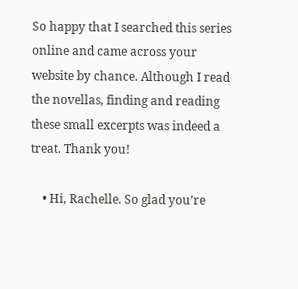So happy that I searched this series online and came across your website by chance. Although I read the novellas, finding and reading these small excerpts was indeed a treat. Thank you!

    • Hi, Rachelle. So glad you’re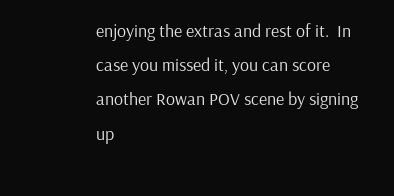enjoying the extras and rest of it.  In case you missed it, you can score another Rowan POV scene by signing up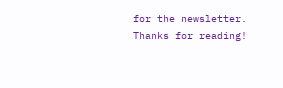for the newsletter. Thanks for reading!